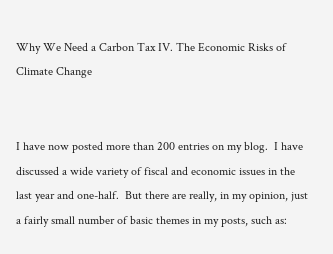Why We Need a Carbon Tax IV. The Economic Risks of Climate Change


I have now posted more than 200 entries on my blog.  I have discussed a wide variety of fiscal and economic issues in the last year and one-half.  But there are really, in my opinion, just a fairly small number of basic themes in my posts, such as: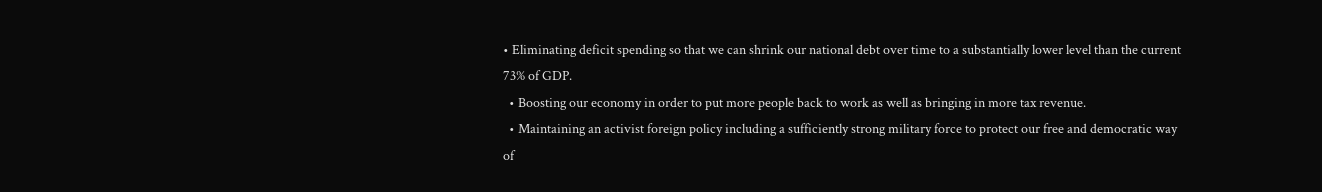• Eliminating deficit spending so that we can shrink our national debt over time to a substantially lower level than the current 73% of GDP.
  • Boosting our economy in order to put more people back to work as well as bringing in more tax revenue.
  • Maintaining an activist foreign policy including a sufficiently strong military force to protect our free and democratic way of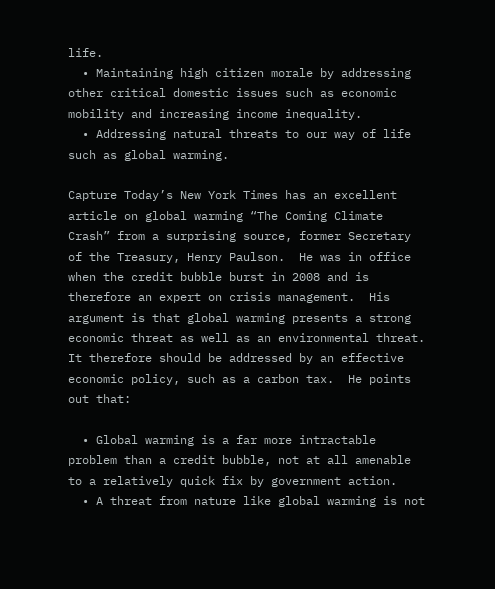life.
  • Maintaining high citizen morale by addressing other critical domestic issues such as economic mobility and increasing income inequality.
  • Addressing natural threats to our way of life such as global warming.

Capture Today’s New York Times has an excellent article on global warming “The Coming Climate Crash” from a surprising source, former Secretary of the Treasury, Henry Paulson.  He was in office when the credit bubble burst in 2008 and is therefore an expert on crisis management.  His argument is that global warming presents a strong economic threat as well as an environmental threat.  It therefore should be addressed by an effective economic policy, such as a carbon tax.  He points out that:

  • Global warming is a far more intractable problem than a credit bubble, not at all amenable to a relatively quick fix by government action.
  • A threat from nature like global warming is not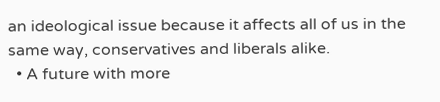an ideological issue because it affects all of us in the same way, conservatives and liberals alike.
  • A future with more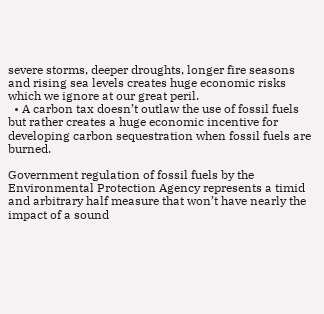severe storms, deeper droughts, longer fire seasons and rising sea levels creates huge economic risks which we ignore at our great peril.
  • A carbon tax doesn’t outlaw the use of fossil fuels but rather creates a huge economic incentive for developing carbon sequestration when fossil fuels are burned.

Government regulation of fossil fuels by the Environmental Protection Agency represents a timid and arbitrary half measure that won’t have nearly the impact of a sound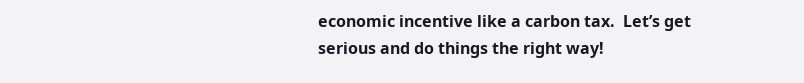economic incentive like a carbon tax.  Let’s get serious and do things the right way!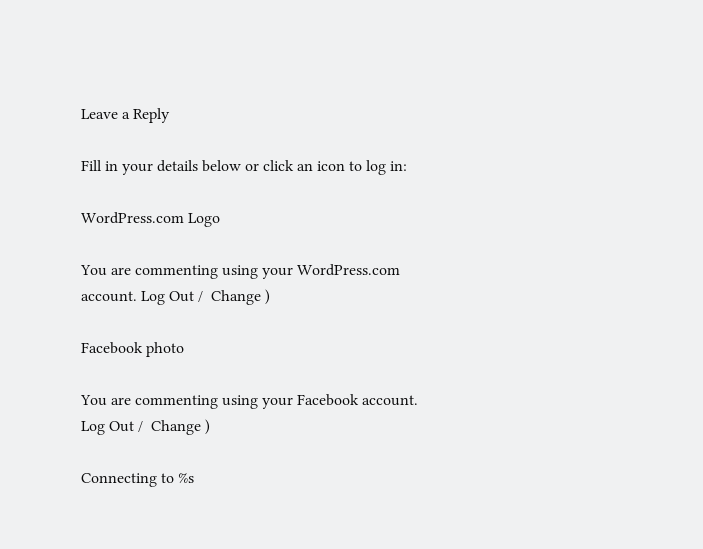Leave a Reply

Fill in your details below or click an icon to log in:

WordPress.com Logo

You are commenting using your WordPress.com account. Log Out /  Change )

Facebook photo

You are commenting using your Facebook account. Log Out /  Change )

Connecting to %s